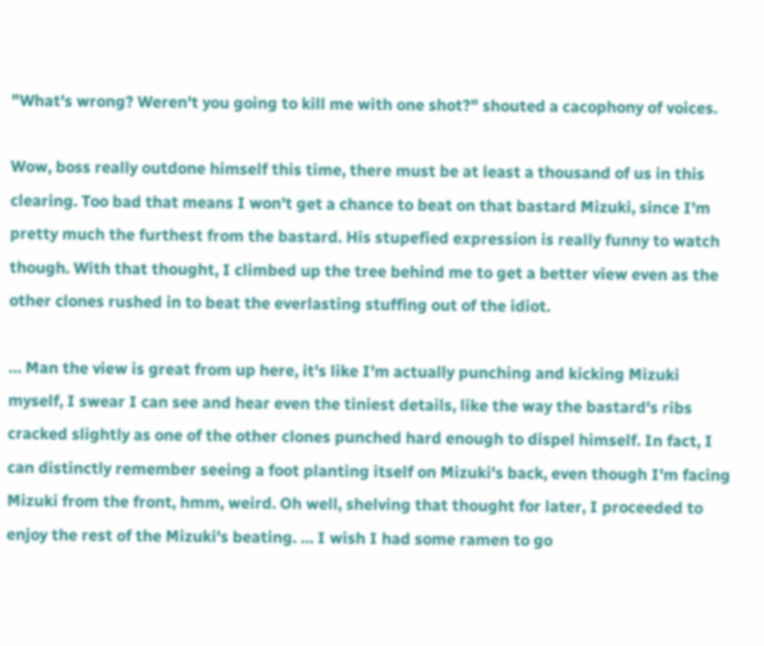"What's wrong? Weren't you going to kill me with one shot?" shouted a cacophony of voices.

Wow, boss really outdone himself this time, there must be at least a thousand of us in this clearing. Too bad that means I won't get a chance to beat on that bastard Mizuki, since I'm pretty much the furthest from the bastard. His stupefied expression is really funny to watch though. With that thought, I climbed up the tree behind me to get a better view even as the other clones rushed in to beat the everlasting stuffing out of the idiot.

… Man the view is great from up here, it's like I'm actually punching and kicking Mizuki myself, I swear I can see and hear even the tiniest details, like the way the bastard's ribs cracked slightly as one of the other clones punched hard enough to dispel himself. In fact, I can distinctly remember seeing a foot planting itself on Mizuki's back, even though I'm facing Mizuki from the front, hmm, weird. Oh well, shelving that thought for later, I proceeded to enjoy the rest of the Mizuki's beating. … I wish I had some ramen to go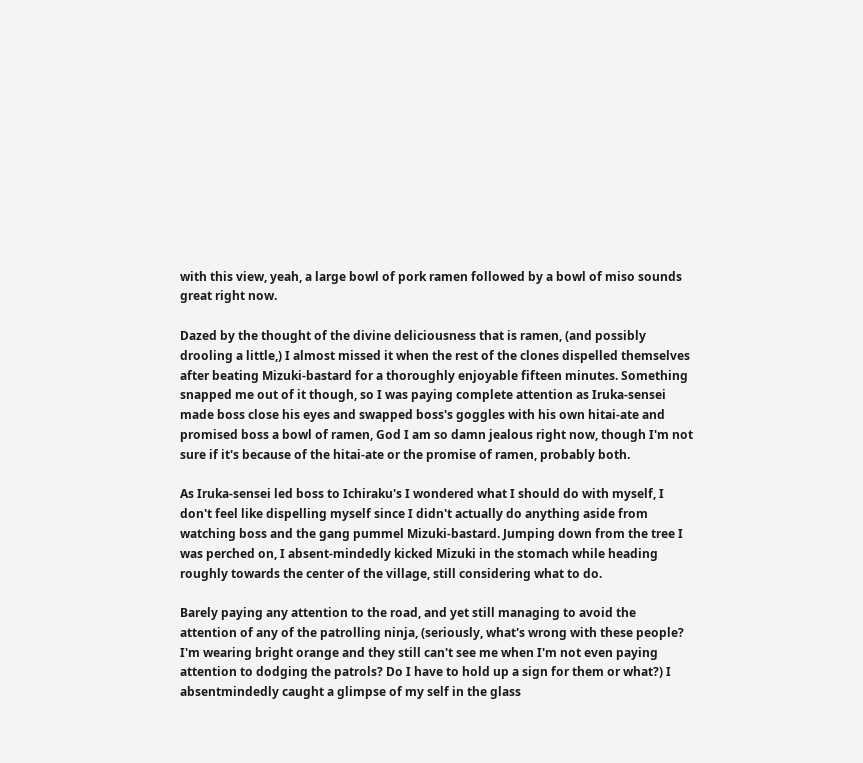with this view, yeah, a large bowl of pork ramen followed by a bowl of miso sounds great right now.

Dazed by the thought of the divine deliciousness that is ramen, (and possibly drooling a little,) I almost missed it when the rest of the clones dispelled themselves after beating Mizuki-bastard for a thoroughly enjoyable fifteen minutes. Something snapped me out of it though, so I was paying complete attention as Iruka-sensei made boss close his eyes and swapped boss's goggles with his own hitai-ate and promised boss a bowl of ramen, God I am so damn jealous right now, though I'm not sure if it's because of the hitai-ate or the promise of ramen, probably both.

As Iruka-sensei led boss to Ichiraku's I wondered what I should do with myself, I don't feel like dispelling myself since I didn't actually do anything aside from watching boss and the gang pummel Mizuki-bastard. Jumping down from the tree I was perched on, I absent-mindedly kicked Mizuki in the stomach while heading roughly towards the center of the village, still considering what to do.

Barely paying any attention to the road, and yet still managing to avoid the attention of any of the patrolling ninja, (seriously, what's wrong with these people? I'm wearing bright orange and they still can't see me when I'm not even paying attention to dodging the patrols? Do I have to hold up a sign for them or what?) I absentmindedly caught a glimpse of my self in the glass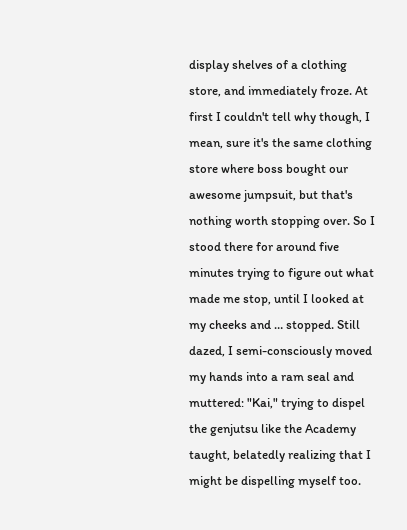display shelves of a clothing store, and immediately froze. At first I couldn't tell why though, I mean, sure it's the same clothing store where boss bought our awesome jumpsuit, but that's nothing worth stopping over. So I stood there for around five minutes trying to figure out what made me stop, until I looked at my cheeks and … stopped. Still dazed, I semi-consciously moved my hands into a ram seal and muttered: "Kai," trying to dispel the genjutsu like the Academy taught, belatedly realizing that I might be dispelling myself too.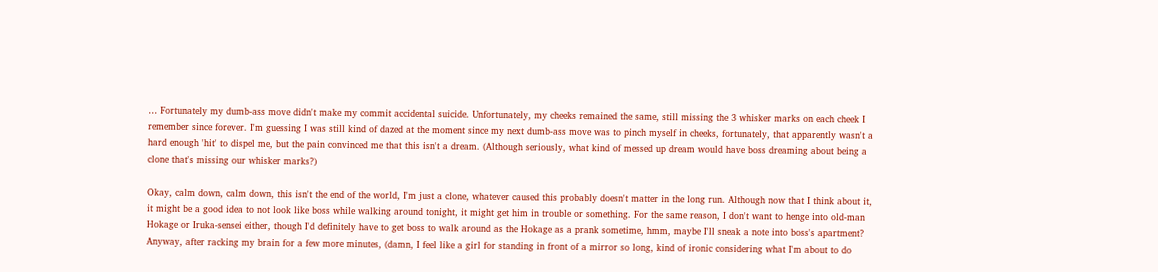… Fortunately my dumb-ass move didn't make my commit accidental suicide. Unfortunately, my cheeks remained the same, still missing the 3 whisker marks on each cheek I remember since forever. I'm guessing I was still kind of dazed at the moment since my next dumb-ass move was to pinch myself in cheeks, fortunately, that apparently wasn't a hard enough 'hit' to dispel me, but the pain convinced me that this isn't a dream. (Although seriously, what kind of messed up dream would have boss dreaming about being a clone that's missing our whisker marks?)

Okay, calm down, calm down, this isn't the end of the world, I'm just a clone, whatever caused this probably doesn't matter in the long run. Although now that I think about it, it might be a good idea to not look like boss while walking around tonight, it might get him in trouble or something. For the same reason, I don't want to henge into old-man Hokage or Iruka-sensei either, though I'd definitely have to get boss to walk around as the Hokage as a prank sometime, hmm, maybe I'll sneak a note into boss's apartment? Anyway, after racking my brain for a few more minutes, (damn, I feel like a girl for standing in front of a mirror so long, kind of ironic considering what I'm about to do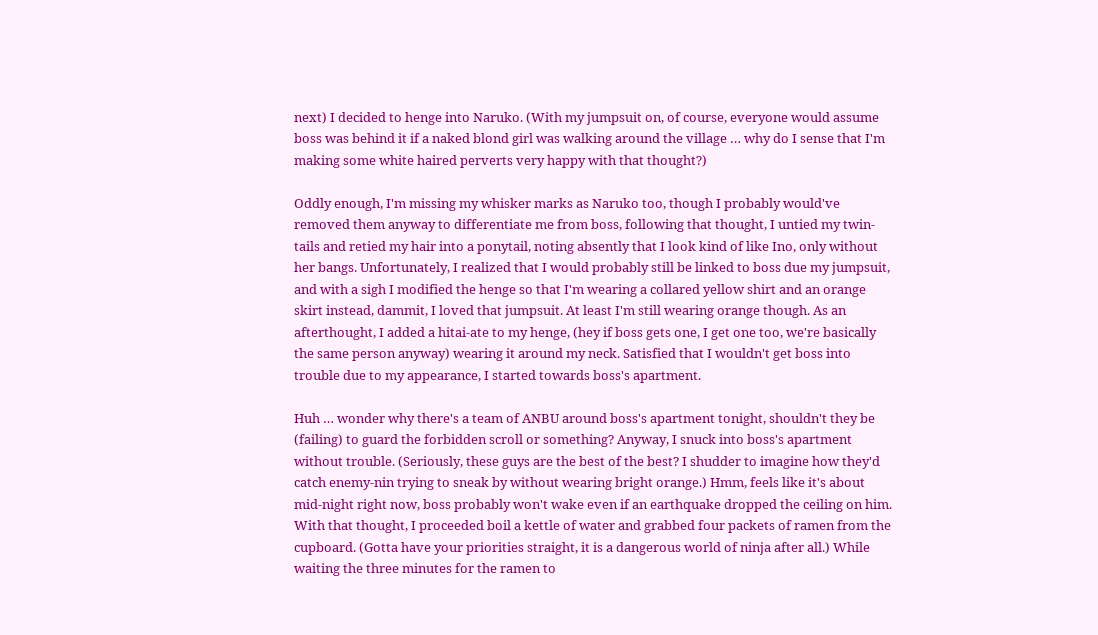next) I decided to henge into Naruko. (With my jumpsuit on, of course, everyone would assume boss was behind it if a naked blond girl was walking around the village … why do I sense that I'm making some white haired perverts very happy with that thought?)

Oddly enough, I'm missing my whisker marks as Naruko too, though I probably would've removed them anyway to differentiate me from boss, following that thought, I untied my twin-tails and retied my hair into a ponytail, noting absently that I look kind of like Ino, only without her bangs. Unfortunately, I realized that I would probably still be linked to boss due my jumpsuit, and with a sigh I modified the henge so that I'm wearing a collared yellow shirt and an orange skirt instead, dammit, I loved that jumpsuit. At least I'm still wearing orange though. As an afterthought, I added a hitai-ate to my henge, (hey if boss gets one, I get one too, we're basically the same person anyway) wearing it around my neck. Satisfied that I wouldn't get boss into trouble due to my appearance, I started towards boss's apartment.

Huh … wonder why there's a team of ANBU around boss's apartment tonight, shouldn't they be (failing) to guard the forbidden scroll or something? Anyway, I snuck into boss's apartment without trouble. (Seriously, these guys are the best of the best? I shudder to imagine how they'd catch enemy-nin trying to sneak by without wearing bright orange.) Hmm, feels like it's about mid-night right now, boss probably won't wake even if an earthquake dropped the ceiling on him. With that thought, I proceeded boil a kettle of water and grabbed four packets of ramen from the cupboard. (Gotta have your priorities straight, it is a dangerous world of ninja after all.) While waiting the three minutes for the ramen to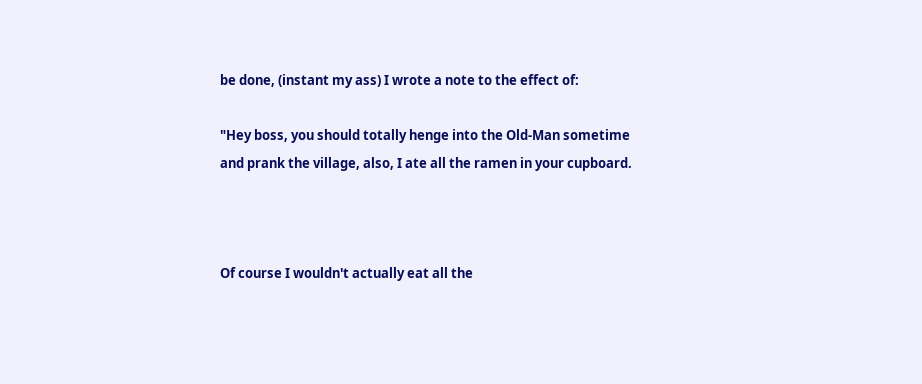be done, (instant my ass) I wrote a note to the effect of:

"Hey boss, you should totally henge into the Old-Man sometime and prank the village, also, I ate all the ramen in your cupboard.



Of course I wouldn't actually eat all the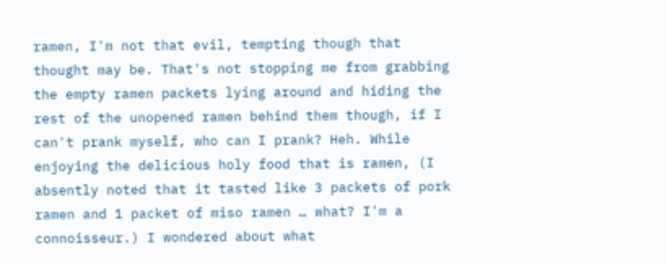ramen, I'm not that evil, tempting though that thought may be. That's not stopping me from grabbing the empty ramen packets lying around and hiding the rest of the unopened ramen behind them though, if I can't prank myself, who can I prank? Heh. While enjoying the delicious holy food that is ramen, (I absently noted that it tasted like 3 packets of pork ramen and 1 packet of miso ramen … what? I'm a connoisseur.) I wondered about what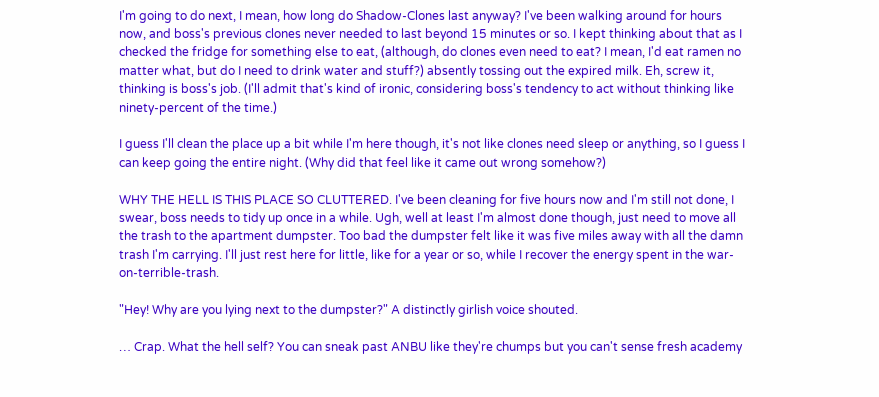I'm going to do next, I mean, how long do Shadow-Clones last anyway? I've been walking around for hours now, and boss's previous clones never needed to last beyond 15 minutes or so. I kept thinking about that as I checked the fridge for something else to eat, (although, do clones even need to eat? I mean, I'd eat ramen no matter what, but do I need to drink water and stuff?) absently tossing out the expired milk. Eh, screw it, thinking is boss's job. (I'll admit that's kind of ironic, considering boss's tendency to act without thinking like ninety-percent of the time.)

I guess I'll clean the place up a bit while I'm here though, it's not like clones need sleep or anything, so I guess I can keep going the entire night. (Why did that feel like it came out wrong somehow?)

WHY THE HELL IS THIS PLACE SO CLUTTERED. I've been cleaning for five hours now and I'm still not done, I swear, boss needs to tidy up once in a while. Ugh, well at least I'm almost done though, just need to move all the trash to the apartment dumpster. Too bad the dumpster felt like it was five miles away with all the damn trash I'm carrying. I'll just rest here for little, like for a year or so, while I recover the energy spent in the war-on-terrible-trash.

"Hey! Why are you lying next to the dumpster?" A distinctly girlish voice shouted.

… Crap. What the hell self? You can sneak past ANBU like they're chumps but you can't sense fresh academy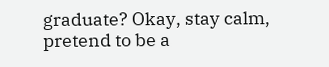graduate? Okay, stay calm, pretend to be a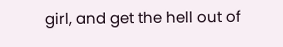girl, and get the hell out of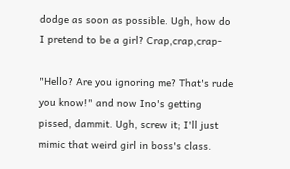dodge as soon as possible. Ugh, how do I pretend to be a girl? Crap,crap,crap-

"Hello? Are you ignoring me? That's rude you know!" and now Ino's getting pissed, dammit. Ugh, screw it; I'll just mimic that weird girl in boss's class.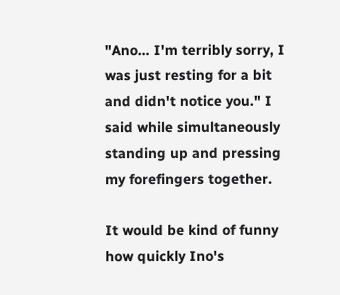"Ano… I'm terribly sorry, I was just resting for a bit and didn't notice you." I said while simultaneously standing up and pressing my forefingers together.

It would be kind of funny how quickly Ino's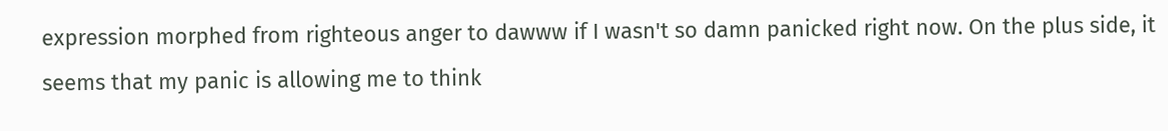expression morphed from righteous anger to dawww if I wasn't so damn panicked right now. On the plus side, it seems that my panic is allowing me to think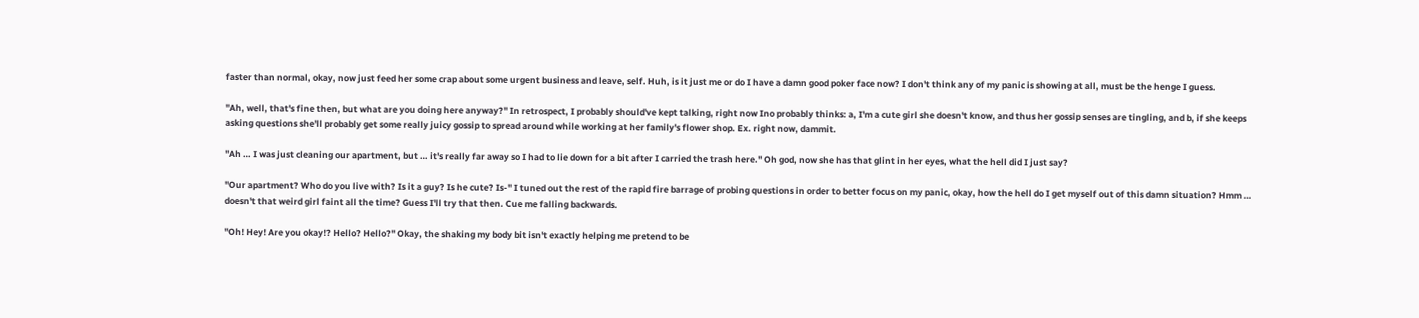faster than normal, okay, now just feed her some crap about some urgent business and leave, self. Huh, is it just me or do I have a damn good poker face now? I don't think any of my panic is showing at all, must be the henge I guess.

"Ah, well, that's fine then, but what are you doing here anyway?" In retrospect, I probably should've kept talking, right now Ino probably thinks: a, I'm a cute girl she doesn't know, and thus her gossip senses are tingling, and b, if she keeps asking questions she'll probably get some really juicy gossip to spread around while working at her family's flower shop. Ex. right now, dammit.

"Ah … I was just cleaning our apartment, but … it's really far away so I had to lie down for a bit after I carried the trash here." Oh god, now she has that glint in her eyes, what the hell did I just say?

"Our apartment? Who do you live with? Is it a guy? Is he cute? Is-" I tuned out the rest of the rapid fire barrage of probing questions in order to better focus on my panic, okay, how the hell do I get myself out of this damn situation? Hmm … doesn't that weird girl faint all the time? Guess I'll try that then. Cue me falling backwards.

"Oh! Hey! Are you okay!? Hello? Hello?" Okay, the shaking my body bit isn't exactly helping me pretend to be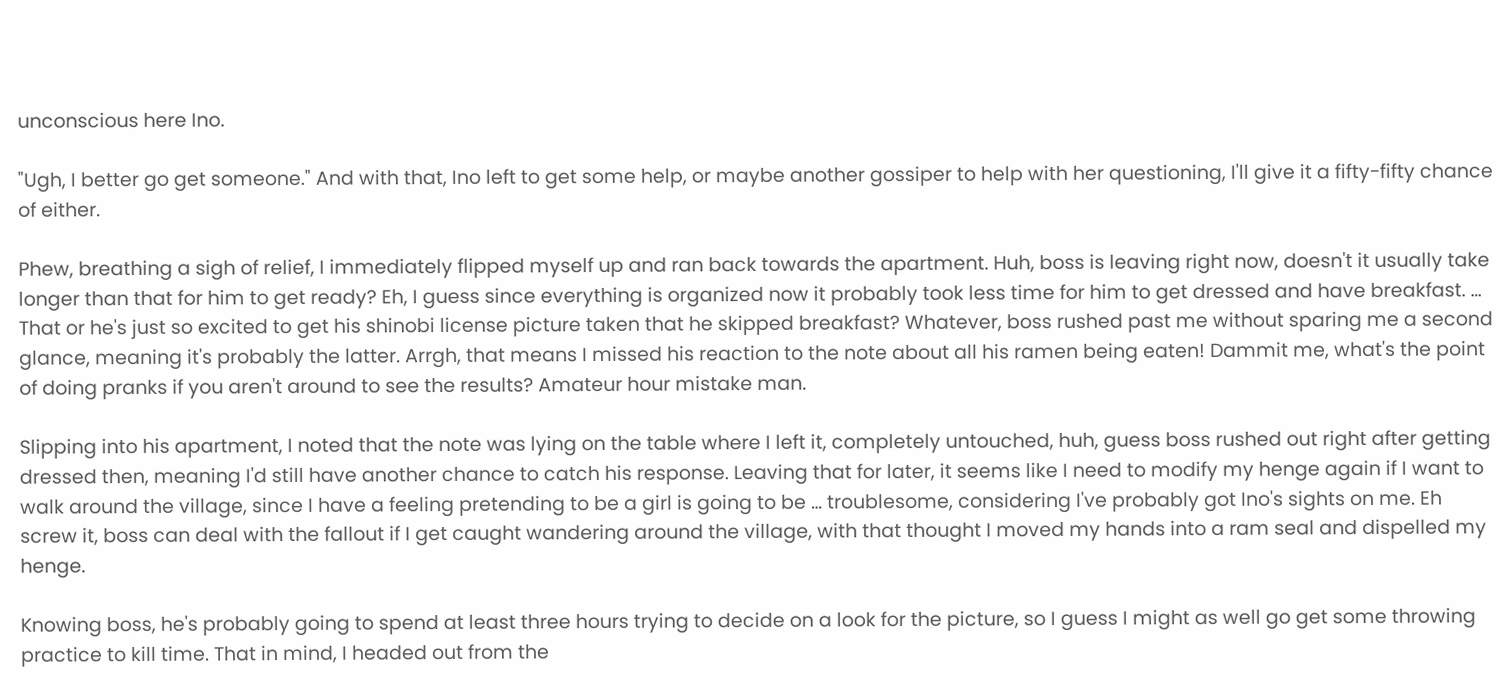unconscious here Ino.

"Ugh, I better go get someone." And with that, Ino left to get some help, or maybe another gossiper to help with her questioning, I'll give it a fifty-fifty chance of either.

Phew, breathing a sigh of relief, I immediately flipped myself up and ran back towards the apartment. Huh, boss is leaving right now, doesn't it usually take longer than that for him to get ready? Eh, I guess since everything is organized now it probably took less time for him to get dressed and have breakfast. … That or he's just so excited to get his shinobi license picture taken that he skipped breakfast? Whatever, boss rushed past me without sparing me a second glance, meaning it's probably the latter. Arrgh, that means I missed his reaction to the note about all his ramen being eaten! Dammit me, what's the point of doing pranks if you aren't around to see the results? Amateur hour mistake man.

Slipping into his apartment, I noted that the note was lying on the table where I left it, completely untouched, huh, guess boss rushed out right after getting dressed then, meaning I'd still have another chance to catch his response. Leaving that for later, it seems like I need to modify my henge again if I want to walk around the village, since I have a feeling pretending to be a girl is going to be … troublesome, considering I've probably got Ino's sights on me. Eh screw it, boss can deal with the fallout if I get caught wandering around the village, with that thought I moved my hands into a ram seal and dispelled my henge.

Knowing boss, he's probably going to spend at least three hours trying to decide on a look for the picture, so I guess I might as well go get some throwing practice to kill time. That in mind, I headed out from the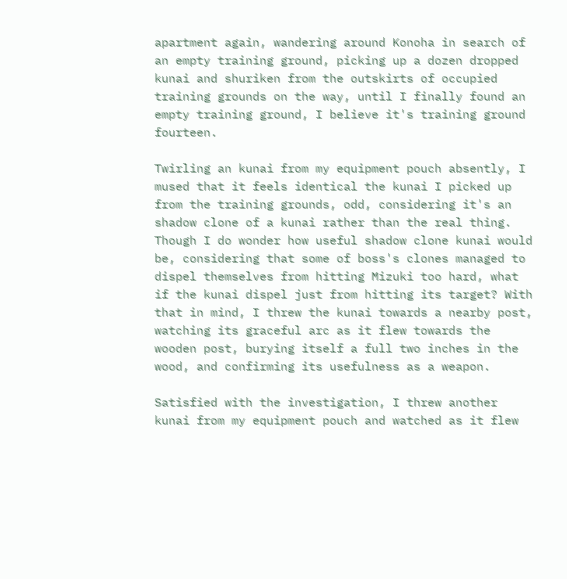apartment again, wandering around Konoha in search of an empty training ground, picking up a dozen dropped kunai and shuriken from the outskirts of occupied training grounds on the way, until I finally found an empty training ground, I believe it's training ground fourteen.

Twirling an kunai from my equipment pouch absently, I mused that it feels identical the kunai I picked up from the training grounds, odd, considering it's an shadow clone of a kunai rather than the real thing. Though I do wonder how useful shadow clone kunai would be, considering that some of boss's clones managed to dispel themselves from hitting Mizuki too hard, what if the kunai dispel just from hitting its target? With that in mind, I threw the kunai towards a nearby post, watching its graceful arc as it flew towards the wooden post, burying itself a full two inches in the wood, and confirming its usefulness as a weapon.

Satisfied with the investigation, I threw another kunai from my equipment pouch and watched as it flew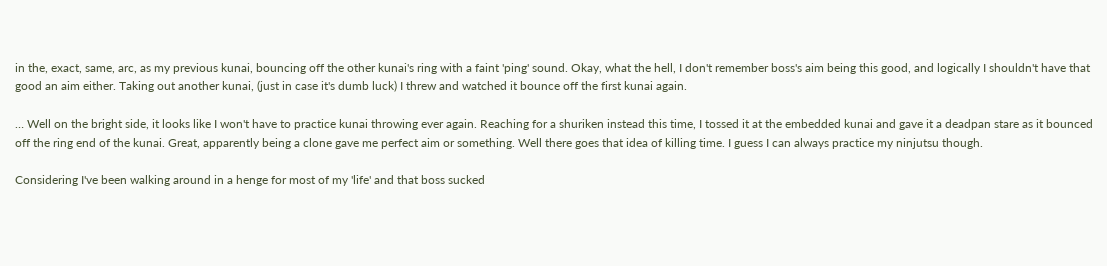in the, exact, same, arc, as my previous kunai, bouncing off the other kunai's ring with a faint 'ping' sound. Okay, what the hell, I don't remember boss's aim being this good, and logically I shouldn't have that good an aim either. Taking out another kunai, (just in case it's dumb luck) I threw and watched it bounce off the first kunai again.

… Well on the bright side, it looks like I won't have to practice kunai throwing ever again. Reaching for a shuriken instead this time, I tossed it at the embedded kunai and gave it a deadpan stare as it bounced off the ring end of the kunai. Great, apparently being a clone gave me perfect aim or something. Well there goes that idea of killing time. I guess I can always practice my ninjutsu though.

Considering I've been walking around in a henge for most of my 'life' and that boss sucked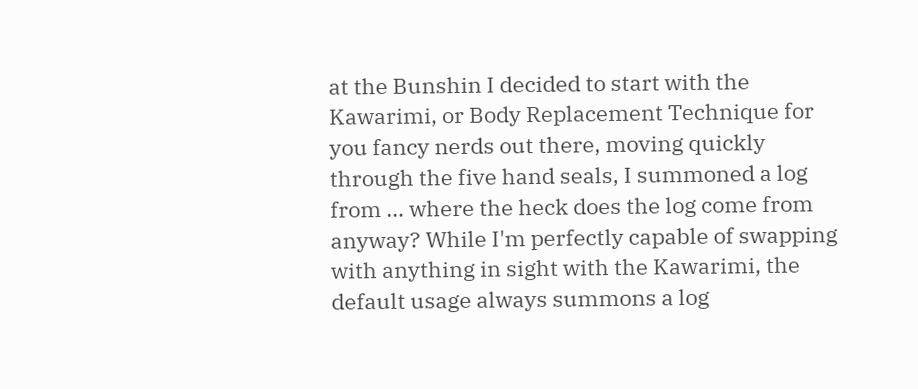at the Bunshin I decided to start with the Kawarimi, or Body Replacement Technique for you fancy nerds out there, moving quickly through the five hand seals, I summoned a log from … where the heck does the log come from anyway? While I'm perfectly capable of swapping with anything in sight with the Kawarimi, the default usage always summons a log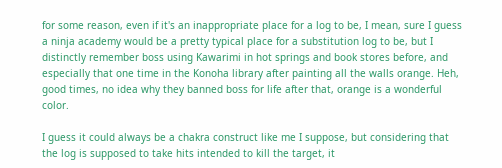for some reason, even if it's an inappropriate place for a log to be, I mean, sure I guess a ninja academy would be a pretty typical place for a substitution log to be, but I distinctly remember boss using Kawarimi in hot springs and book stores before, and especially that one time in the Konoha library after painting all the walls orange. Heh, good times, no idea why they banned boss for life after that, orange is a wonderful color.

I guess it could always be a chakra construct like me I suppose, but considering that the log is supposed to take hits intended to kill the target, it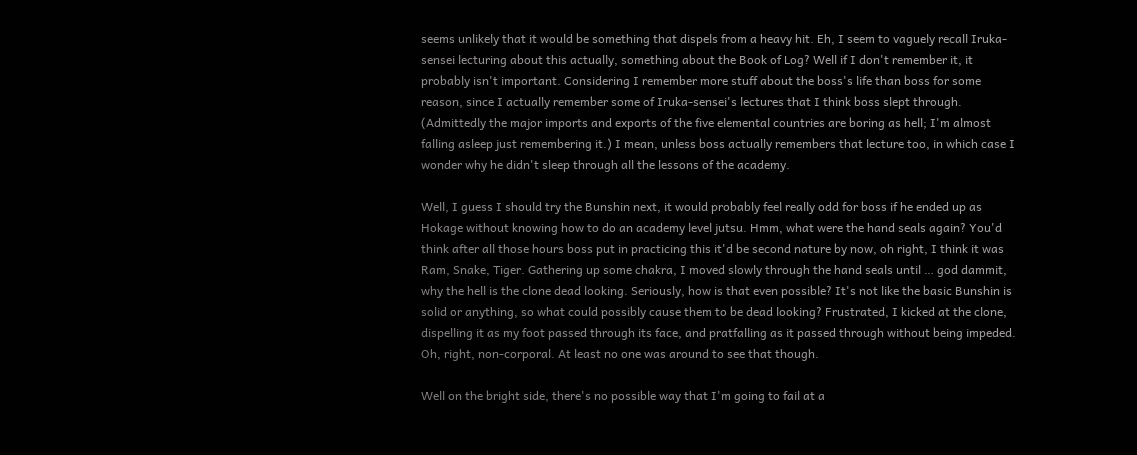seems unlikely that it would be something that dispels from a heavy hit. Eh, I seem to vaguely recall Iruka-sensei lecturing about this actually, something about the Book of Log? Well if I don't remember it, it probably isn't important. Considering I remember more stuff about the boss's life than boss for some reason, since I actually remember some of Iruka-sensei's lectures that I think boss slept through. (Admittedly the major imports and exports of the five elemental countries are boring as hell; I'm almost falling asleep just remembering it.) I mean, unless boss actually remembers that lecture too, in which case I wonder why he didn't sleep through all the lessons of the academy.

Well, I guess I should try the Bunshin next, it would probably feel really odd for boss if he ended up as Hokage without knowing how to do an academy level jutsu. Hmm, what were the hand seals again? You'd think after all those hours boss put in practicing this it'd be second nature by now, oh right, I think it was Ram, Snake, Tiger. Gathering up some chakra, I moved slowly through the hand seals until … god dammit, why the hell is the clone dead looking. Seriously, how is that even possible? It's not like the basic Bunshin is solid or anything, so what could possibly cause them to be dead looking? Frustrated, I kicked at the clone, dispelling it as my foot passed through its face, and pratfalling as it passed through without being impeded. Oh, right, non-corporal. At least no one was around to see that though.

Well on the bright side, there's no possible way that I'm going to fail at a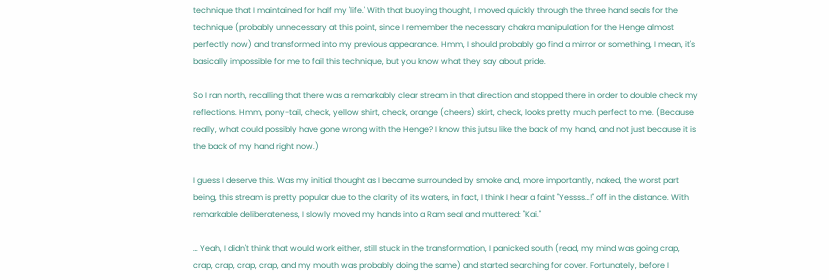technique that I maintained for half my 'life.' With that buoying thought, I moved quickly through the three hand seals for the technique (probably unnecessary at this point, since I remember the necessary chakra manipulation for the Henge almost perfectly now) and transformed into my previous appearance. Hmm, I should probably go find a mirror or something, I mean, it's basically impossible for me to fail this technique, but you know what they say about pride.

So I ran north, recalling that there was a remarkably clear stream in that direction and stopped there in order to double check my reflections. Hmm, pony-tail, check, yellow shirt, check, orange (cheers) skirt, check, looks pretty much perfect to me. (Because really, what could possibly have gone wrong with the Henge? I know this jutsu like the back of my hand, and not just because it is the back of my hand right now.)

I guess I deserve this. Was my initial thought as I became surrounded by smoke and, more importantly, naked, the worst part being, this stream is pretty popular due to the clarity of its waters, in fact, I think I hear a faint "Yessss…!" off in the distance. With remarkable deliberateness, I slowly moved my hands into a Ram seal and muttered: "Kai."

… Yeah, I didn't think that would work either, still stuck in the transformation, I panicked south (read, my mind was going crap, crap, crap, crap, crap, and my mouth was probably doing the same) and started searching for cover. Fortunately, before I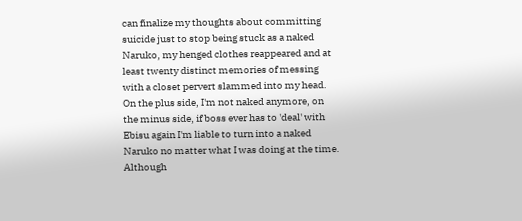can finalize my thoughts about committing suicide just to stop being stuck as a naked Naruko, my henged clothes reappeared and at least twenty distinct memories of messing with a closet pervert slammed into my head. On the plus side, I'm not naked anymore, on the minus side, if boss ever has to 'deal' with Ebisu again I'm liable to turn into a naked Naruko no matter what I was doing at the time. Although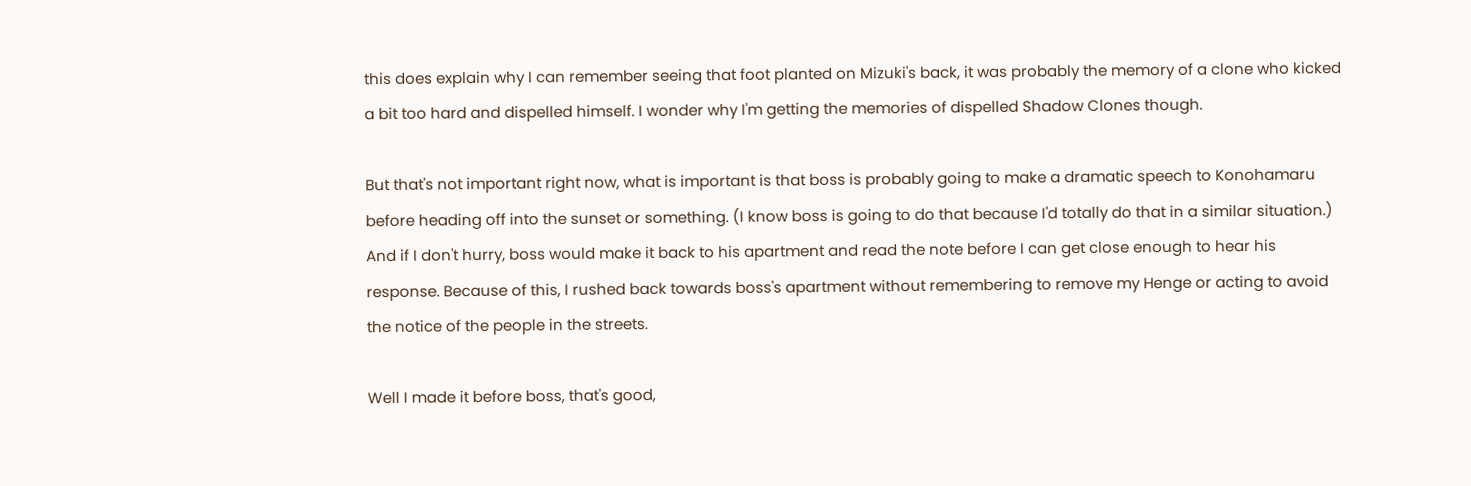this does explain why I can remember seeing that foot planted on Mizuki's back, it was probably the memory of a clone who kicked a bit too hard and dispelled himself. I wonder why I'm getting the memories of dispelled Shadow Clones though.

But that's not important right now, what is important is that boss is probably going to make a dramatic speech to Konohamaru before heading off into the sunset or something. (I know boss is going to do that because I'd totally do that in a similar situation.) And if I don't hurry, boss would make it back to his apartment and read the note before I can get close enough to hear his response. Because of this, I rushed back towards boss's apartment without remembering to remove my Henge or acting to avoid the notice of the people in the streets.

Well I made it before boss, that's good,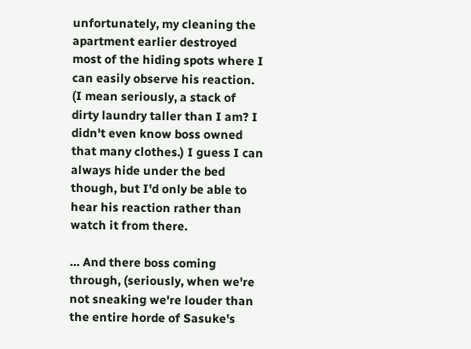unfortunately, my cleaning the apartment earlier destroyed most of the hiding spots where I can easily observe his reaction. (I mean seriously, a stack of dirty laundry taller than I am? I didn't even know boss owned that many clothes.) I guess I can always hide under the bed though, but I'd only be able to hear his reaction rather than watch it from there.

… And there boss coming through, (seriously, when we're not sneaking we're louder than the entire horde of Sasuke's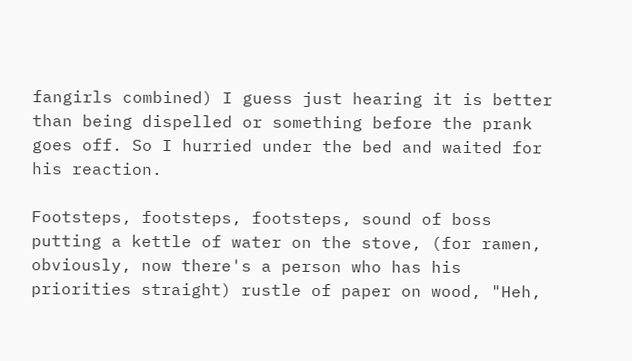fangirls combined) I guess just hearing it is better than being dispelled or something before the prank goes off. So I hurried under the bed and waited for his reaction.

Footsteps, footsteps, footsteps, sound of boss putting a kettle of water on the stove, (for ramen, obviously, now there's a person who has his priorities straight) rustle of paper on wood, "Heh,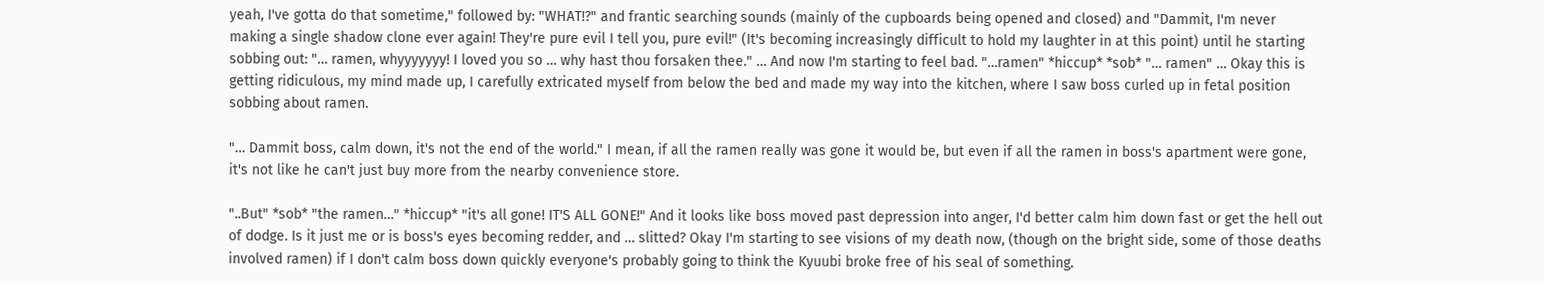yeah, I've gotta do that sometime," followed by: "WHAT!?" and frantic searching sounds (mainly of the cupboards being opened and closed) and "Dammit, I'm never making a single shadow clone ever again! They're pure evil I tell you, pure evil!" (It's becoming increasingly difficult to hold my laughter in at this point) until he starting sobbing out: "… ramen, whyyyyyyy! I loved you so … why hast thou forsaken thee." … And now I'm starting to feel bad. "…ramen" *hiccup* *sob* "… ramen" … Okay this is getting ridiculous, my mind made up, I carefully extricated myself from below the bed and made my way into the kitchen, where I saw boss curled up in fetal position sobbing about ramen.

"… Dammit boss, calm down, it's not the end of the world." I mean, if all the ramen really was gone it would be, but even if all the ramen in boss's apartment were gone, it's not like he can't just buy more from the nearby convenience store.

"..But" *sob* "the ramen…" *hiccup* "it's all gone! IT'S ALL GONE!" And it looks like boss moved past depression into anger, I'd better calm him down fast or get the hell out of dodge. Is it just me or is boss's eyes becoming redder, and … slitted? Okay I'm starting to see visions of my death now, (though on the bright side, some of those deaths involved ramen) if I don't calm boss down quickly everyone's probably going to think the Kyuubi broke free of his seal of something.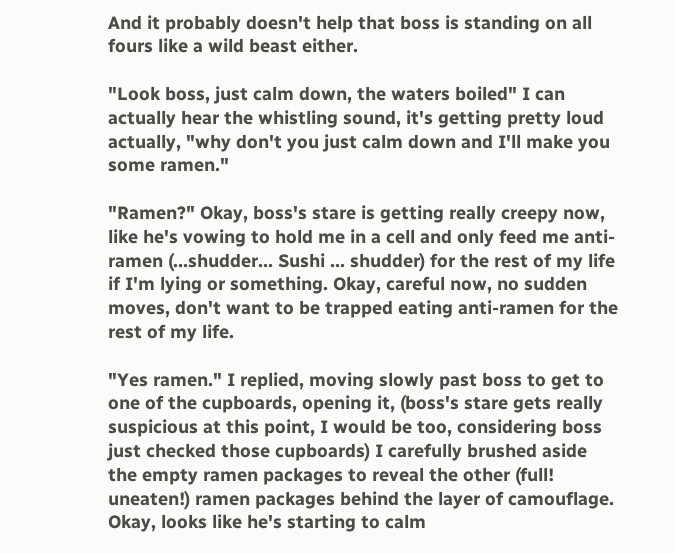And it probably doesn't help that boss is standing on all fours like a wild beast either.

"Look boss, just calm down, the waters boiled" I can actually hear the whistling sound, it's getting pretty loud actually, "why don't you just calm down and I'll make you some ramen."

"Ramen?" Okay, boss's stare is getting really creepy now, like he's vowing to hold me in a cell and only feed me anti-ramen (…shudder… Sushi … shudder) for the rest of my life if I'm lying or something. Okay, careful now, no sudden moves, don't want to be trapped eating anti-ramen for the rest of my life.

"Yes ramen." I replied, moving slowly past boss to get to one of the cupboards, opening it, (boss's stare gets really suspicious at this point, I would be too, considering boss just checked those cupboards) I carefully brushed aside the empty ramen packages to reveal the other (full! uneaten!) ramen packages behind the layer of camouflage. Okay, looks like he's starting to calm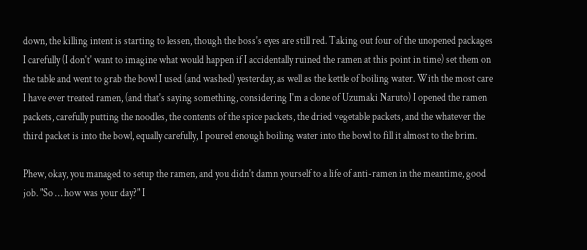down, the killing intent is starting to lessen, though the boss's eyes are still red. Taking out four of the unopened packages I carefully (I don't' want to imagine what would happen if I accidentally ruined the ramen at this point in time) set them on the table and went to grab the bowl I used (and washed) yesterday, as well as the kettle of boiling water. With the most care I have ever treated ramen, (and that's saying something, considering I'm a clone of Uzumaki Naruto) I opened the ramen packets, carefully putting the noodles, the contents of the spice packets, the dried vegetable packets, and the whatever the third packet is into the bowl, equally carefully, I poured enough boiling water into the bowl to fill it almost to the brim.

Phew, okay, you managed to setup the ramen, and you didn't damn yourself to a life of anti-ramen in the meantime, good job. "So … how was your day?" I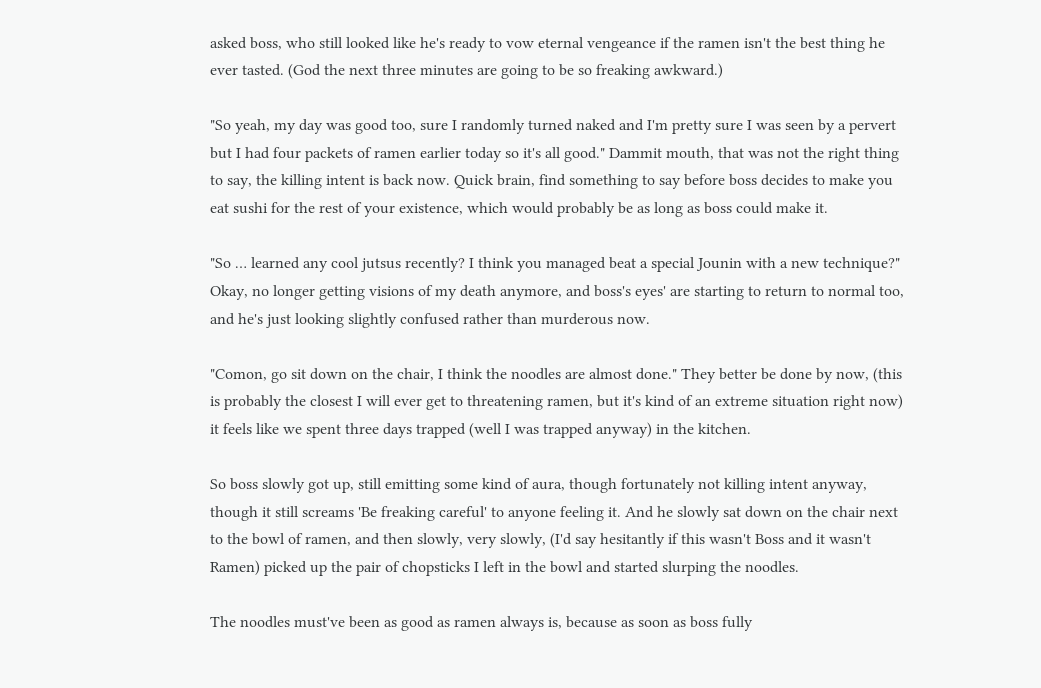asked boss, who still looked like he's ready to vow eternal vengeance if the ramen isn't the best thing he ever tasted. (God the next three minutes are going to be so freaking awkward.)

"So yeah, my day was good too, sure I randomly turned naked and I'm pretty sure I was seen by a pervert but I had four packets of ramen earlier today so it's all good." Dammit mouth, that was not the right thing to say, the killing intent is back now. Quick brain, find something to say before boss decides to make you eat sushi for the rest of your existence, which would probably be as long as boss could make it.

"So … learned any cool jutsus recently? I think you managed beat a special Jounin with a new technique?" Okay, no longer getting visions of my death anymore, and boss's eyes' are starting to return to normal too, and he's just looking slightly confused rather than murderous now.

"Comon, go sit down on the chair, I think the noodles are almost done." They better be done by now, (this is probably the closest I will ever get to threatening ramen, but it's kind of an extreme situation right now) it feels like we spent three days trapped (well I was trapped anyway) in the kitchen.

So boss slowly got up, still emitting some kind of aura, though fortunately not killing intent anyway, though it still screams 'Be freaking careful' to anyone feeling it. And he slowly sat down on the chair next to the bowl of ramen, and then slowly, very slowly, (I'd say hesitantly if this wasn't Boss and it wasn't Ramen) picked up the pair of chopsticks I left in the bowl and started slurping the noodles.

The noodles must've been as good as ramen always is, because as soon as boss fully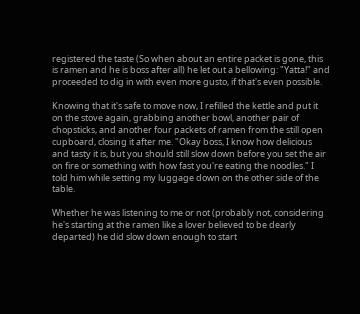registered the taste (So when about an entire packet is gone, this is ramen and he is boss after all) he let out a bellowing: "Yatta!" and proceeded to dig in with even more gusto, if that's even possible.

Knowing that it's safe to move now, I refilled the kettle and put it on the stove again, grabbing another bowl, another pair of chopsticks, and another four packets of ramen from the still open cupboard, closing it after me. "Okay boss, I know how delicious and tasty it is, but you should still slow down before you set the air on fire or something with how fast you're eating the noodles." I told him while setting my luggage down on the other side of the table.

Whether he was listening to me or not (probably not, considering he's starting at the ramen like a lover believed to be dearly departed) he did slow down enough to start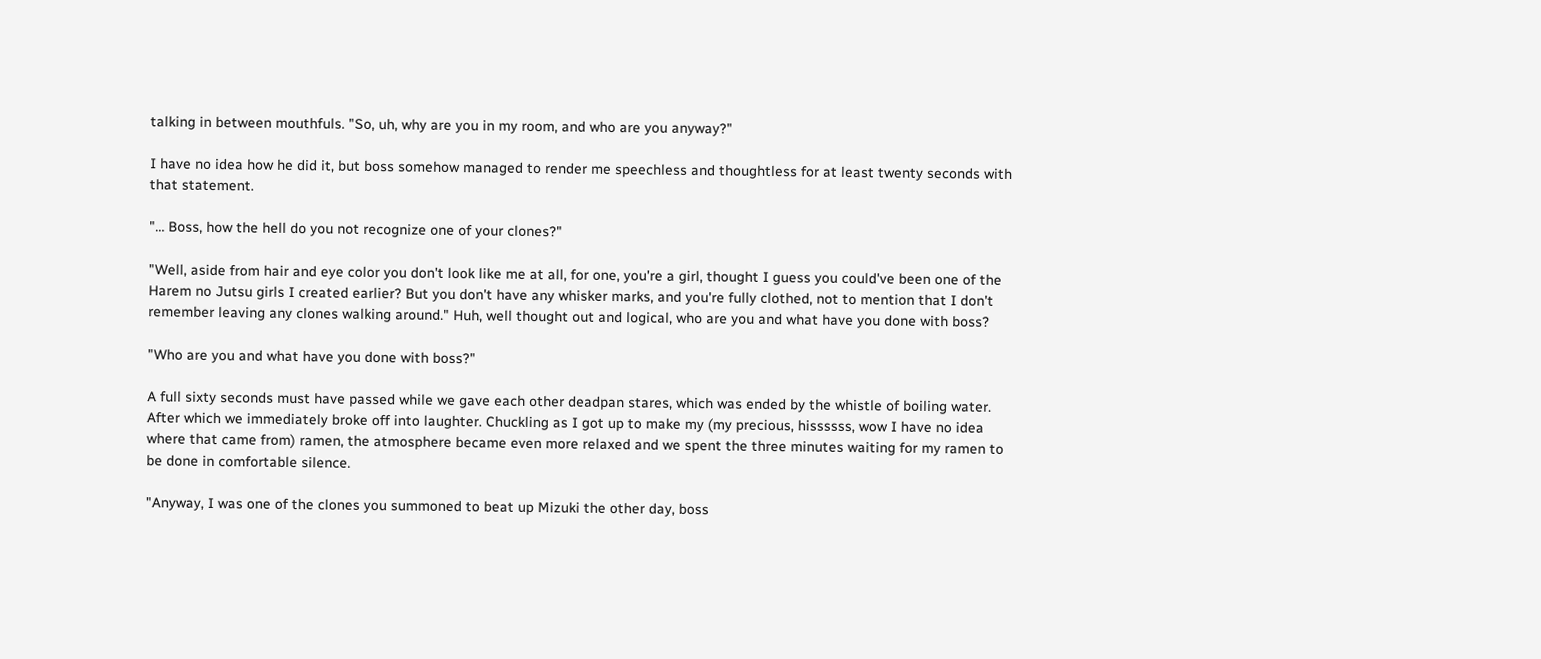talking in between mouthfuls. "So, uh, why are you in my room, and who are you anyway?"

I have no idea how he did it, but boss somehow managed to render me speechless and thoughtless for at least twenty seconds with that statement.

"… Boss, how the hell do you not recognize one of your clones?"

"Well, aside from hair and eye color you don't look like me at all, for one, you're a girl, thought I guess you could've been one of the Harem no Jutsu girls I created earlier? But you don't have any whisker marks, and you're fully clothed, not to mention that I don't remember leaving any clones walking around." Huh, well thought out and logical, who are you and what have you done with boss?

"Who are you and what have you done with boss?"

A full sixty seconds must have passed while we gave each other deadpan stares, which was ended by the whistle of boiling water. After which we immediately broke off into laughter. Chuckling as I got up to make my (my precious, hissssss, wow I have no idea where that came from) ramen, the atmosphere became even more relaxed and we spent the three minutes waiting for my ramen to be done in comfortable silence.

"Anyway, I was one of the clones you summoned to beat up Mizuki the other day, boss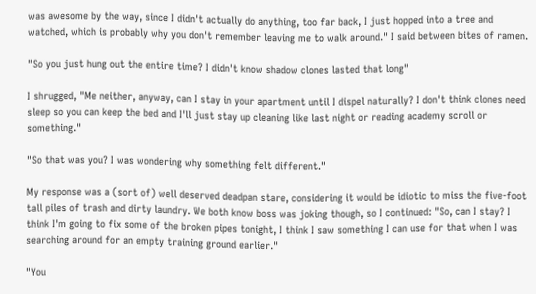was awesome by the way, since I didn't actually do anything, too far back, I just hopped into a tree and watched, which is probably why you don't remember leaving me to walk around." I said between bites of ramen.

"So you just hung out the entire time? I didn't know shadow clones lasted that long"

I shrugged, "Me neither, anyway, can I stay in your apartment until I dispel naturally? I don't think clones need sleep so you can keep the bed and I'll just stay up cleaning like last night or reading academy scroll or something."

"So that was you? I was wondering why something felt different."

My response was a (sort of) well deserved deadpan stare, considering it would be idiotic to miss the five-foot tall piles of trash and dirty laundry. We both know boss was joking though, so I continued: "So, can I stay? I think I'm going to fix some of the broken pipes tonight, I think I saw something I can use for that when I was searching around for an empty training ground earlier."

"You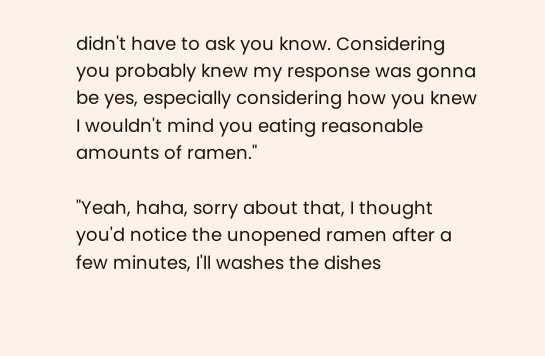didn't have to ask you know. Considering you probably knew my response was gonna be yes, especially considering how you knew I wouldn't mind you eating reasonable amounts of ramen."

"Yeah, haha, sorry about that, I thought you'd notice the unopened ramen after a few minutes, I'll washes the dishes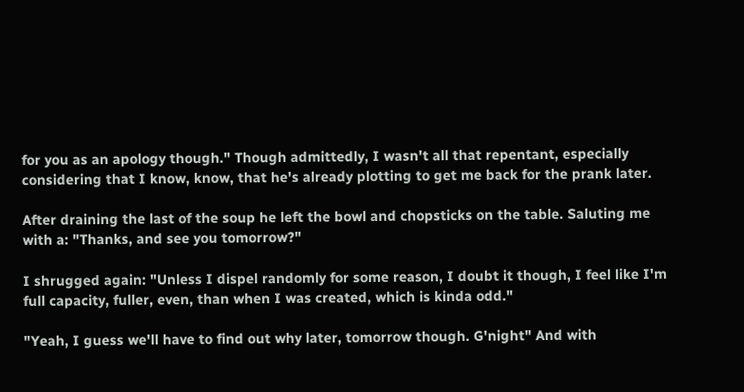for you as an apology though." Though admittedly, I wasn't all that repentant, especially considering that I know, know, that he's already plotting to get me back for the prank later.

After draining the last of the soup he left the bowl and chopsticks on the table. Saluting me with a: "Thanks, and see you tomorrow?"

I shrugged again: "Unless I dispel randomly for some reason, I doubt it though, I feel like I'm full capacity, fuller, even, than when I was created, which is kinda odd."

"Yeah, I guess we'll have to find out why later, tomorrow though. G'night" And with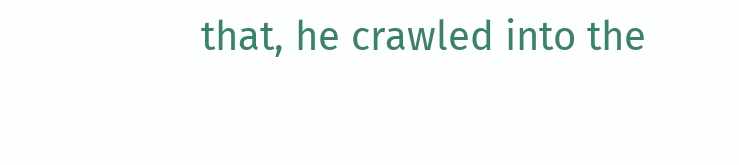that, he crawled into the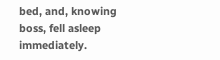bed, and, knowing boss, fell asleep immediately.